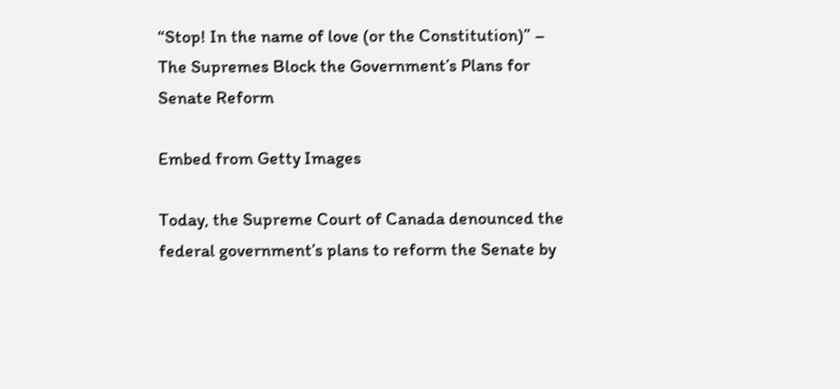“Stop! In the name of love (or the Constitution)” – The Supremes Block the Government’s Plans for Senate Reform

Embed from Getty Images

Today, the Supreme Court of Canada denounced the federal government’s plans to reform the Senate by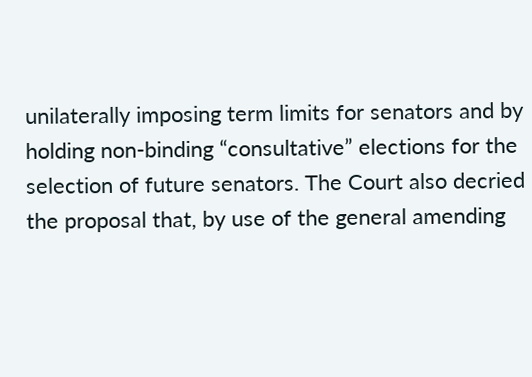unilaterally imposing term limits for senators and by holding non-binding “consultative” elections for the selection of future senators. The Court also decried the proposal that, by use of the general amending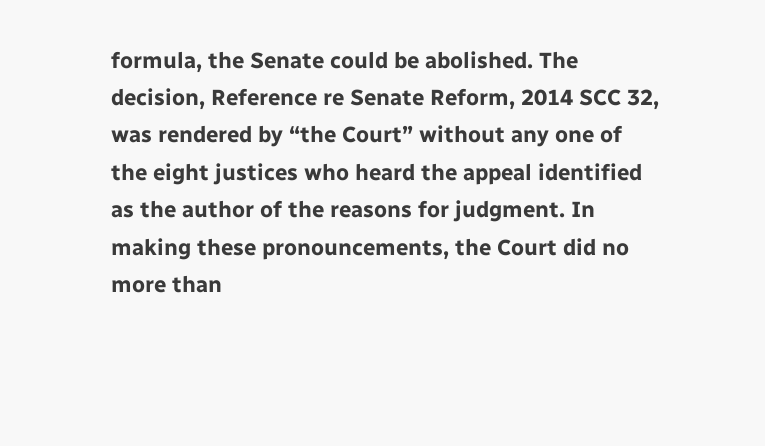formula, the Senate could be abolished. The decision, Reference re Senate Reform, 2014 SCC 32, was rendered by “the Court” without any one of the eight justices who heard the appeal identified as the author of the reasons for judgment. In making these pronouncements, the Court did no more than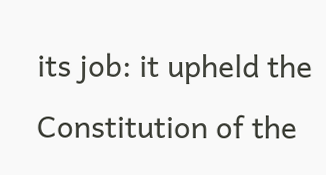its job: it upheld the Constitution of the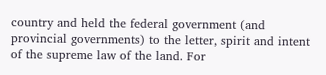country and held the federal government (and provincial governments) to the letter, spirit and intent of the supreme law of the land. For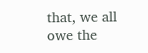that, we all owe the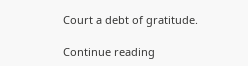Court a debt of gratitude.

Continue reading